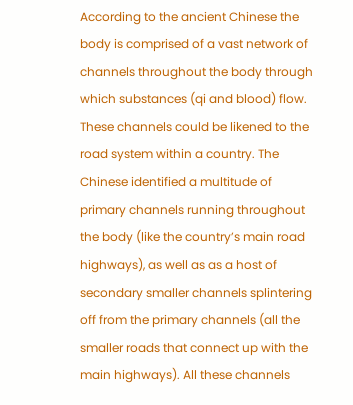According to the ancient Chinese the body is comprised of a vast network of channels throughout the body through which substances (qi and blood) flow. These channels could be likened to the road system within a country. The Chinese identified a multitude of primary channels running throughout the body (like the country’s main road highways), as well as as a host of secondary smaller channels splintering off from the primary channels (all the smaller roads that connect up with the main highways). All these channels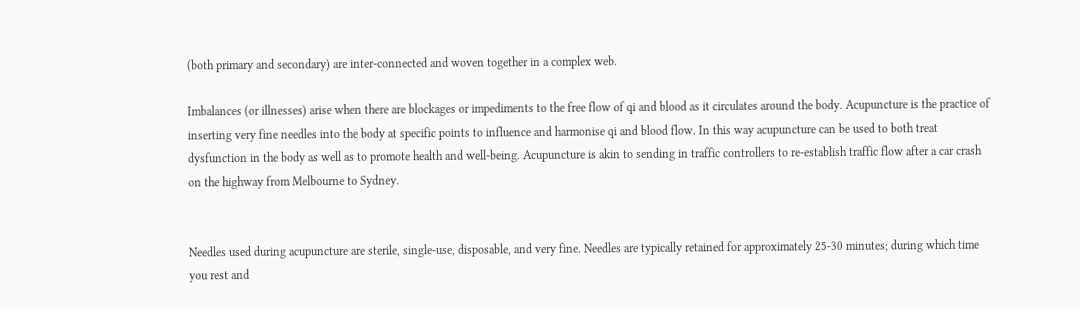(both primary and secondary) are inter-connected and woven together in a complex web.

Imbalances (or illnesses) arise when there are blockages or impediments to the free flow of qi and blood as it circulates around the body. Acupuncture is the practice of inserting very fine needles into the body at specific points to influence and harmonise qi and blood flow. In this way acupuncture can be used to both treat dysfunction in the body as well as to promote health and well-being. Acupuncture is akin to sending in traffic controllers to re-establish traffic flow after a car crash on the highway from Melbourne to Sydney.


Needles used during acupuncture are sterile, single-use, disposable, and very fine. Needles are typically retained for approximately 25-30 minutes; during which time you rest and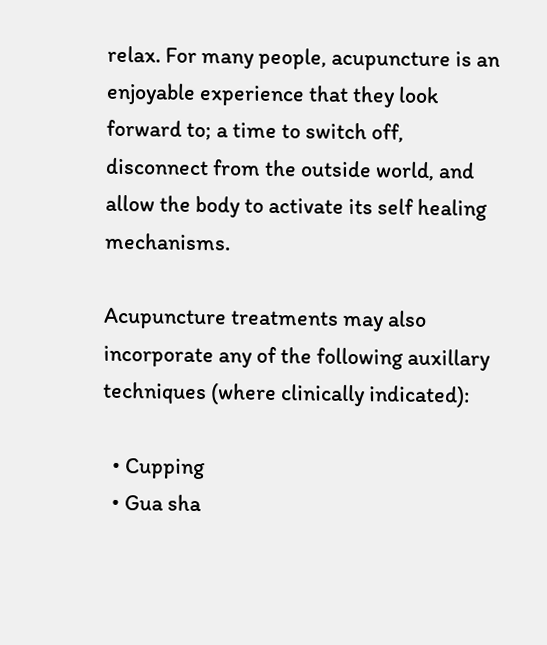relax. For many people, acupuncture is an enjoyable experience that they look forward to; a time to switch off, disconnect from the outside world, and allow the body to activate its self healing mechanisms.

Acupuncture treatments may also incorporate any of the following auxillary techniques (where clinically indicated):

  • Cupping
  • Gua sha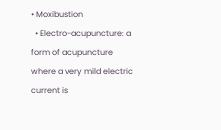• Moxibustion
  • Electro-acupuncture: a form of acupuncture where a very mild electric current is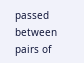passed between pairs of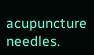acupuncture needles.